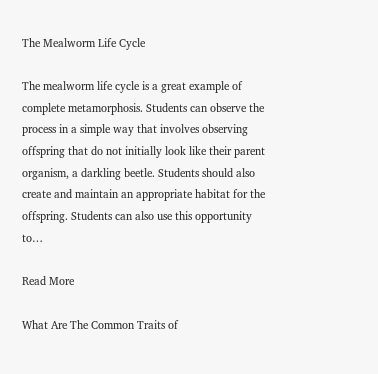The Mealworm Life Cycle

The mealworm life cycle is a great example of complete metamorphosis. Students can observe the process in a simple way that involves observing offspring that do not initially look like their parent organism, a darkling beetle. Students should also create and maintain an appropriate habitat for the offspring. Students can also use this opportunity to…

Read More

What Are The Common Traits of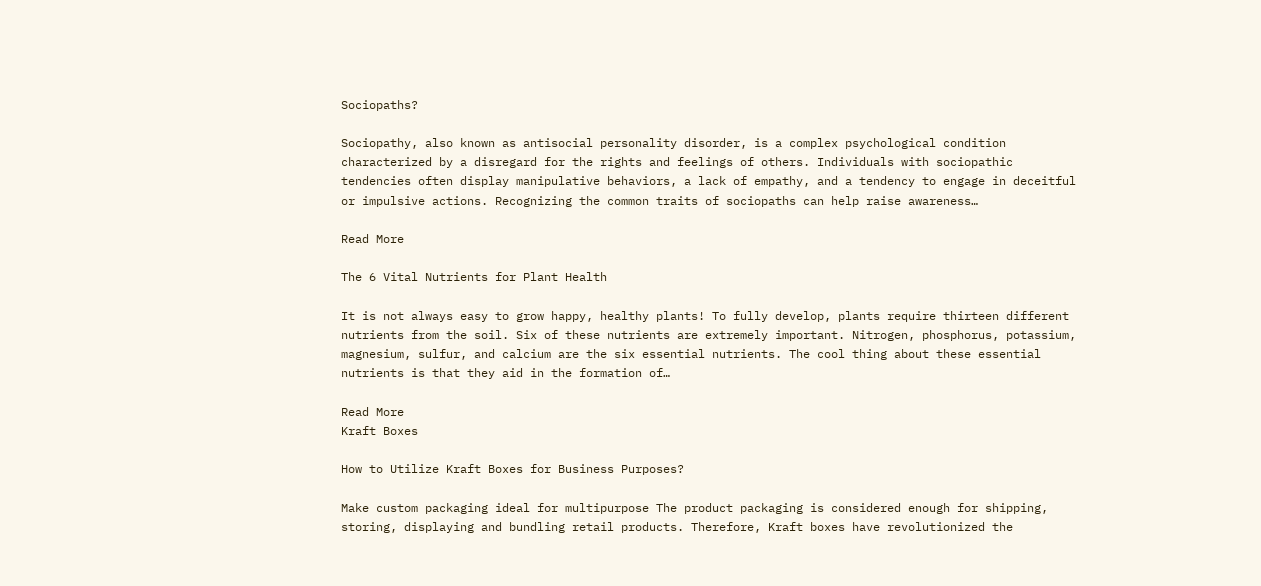Sociopaths?

Sociopathy, also known as antisocial personality disorder, is a complex psychological condition characterized by a disregard for the rights and feelings of others. Individuals with sociopathic tendencies often display manipulative behaviors, a lack of empathy, and a tendency to engage in deceitful or impulsive actions. Recognizing the common traits of sociopaths can help raise awareness…

Read More

The 6 Vital Nutrients for Plant Health

It is not always easy to grow happy, healthy plants! To fully develop, plants require thirteen different nutrients from the soil. Six of these nutrients are extremely important. Nitrogen, phosphorus, potassium, magnesium, sulfur, and calcium are the six essential nutrients. The cool thing about these essential nutrients is that they aid in the formation of…

Read More
Kraft Boxes

How to Utilize Kraft Boxes for Business Purposes?

Make custom packaging ideal for multipurpose The product packaging is considered enough for shipping, storing, displaying and bundling retail products. Therefore, Kraft boxes have revolutionized the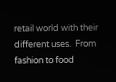retail world with their different uses.  From fashion to food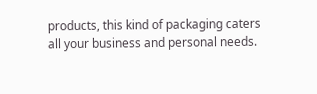products, this kind of packaging caters all your business and personal needs.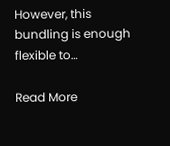However, this bundling is enough flexible to…

Read More